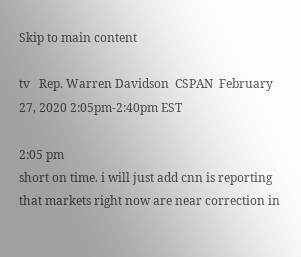Skip to main content

tv   Rep. Warren Davidson  CSPAN  February 27, 2020 2:05pm-2:40pm EST

2:05 pm
short on time. i will just add cnn is reporting that markets right now are near correction in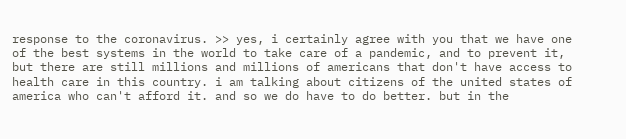response to the coronavirus. >> yes, i certainly agree with you that we have one of the best systems in the world to take care of a pandemic, and to prevent it, but there are still millions and millions of americans that don't have access to health care in this country. i am talking about citizens of the united states of america who can't afford it. and so we do have to do better. but in the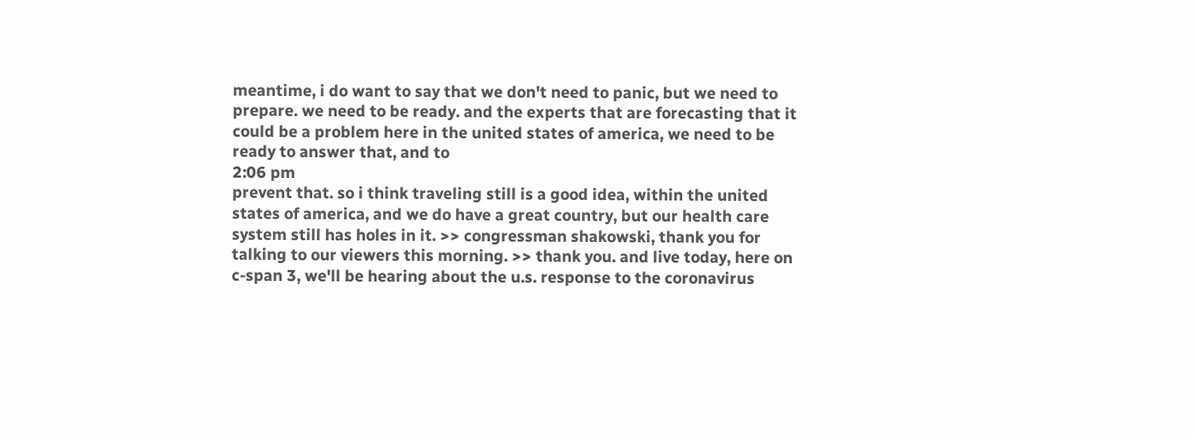meantime, i do want to say that we don't need to panic, but we need to prepare. we need to be ready. and the experts that are forecasting that it could be a problem here in the united states of america, we need to be ready to answer that, and to
2:06 pm
prevent that. so i think traveling still is a good idea, within the united states of america, and we do have a great country, but our health care system still has holes in it. >> congressman shakowski, thank you for talking to our viewers this morning. >> thank you. and live today, here on c-span 3, we'll be hearing about the u.s. response to the coronavirus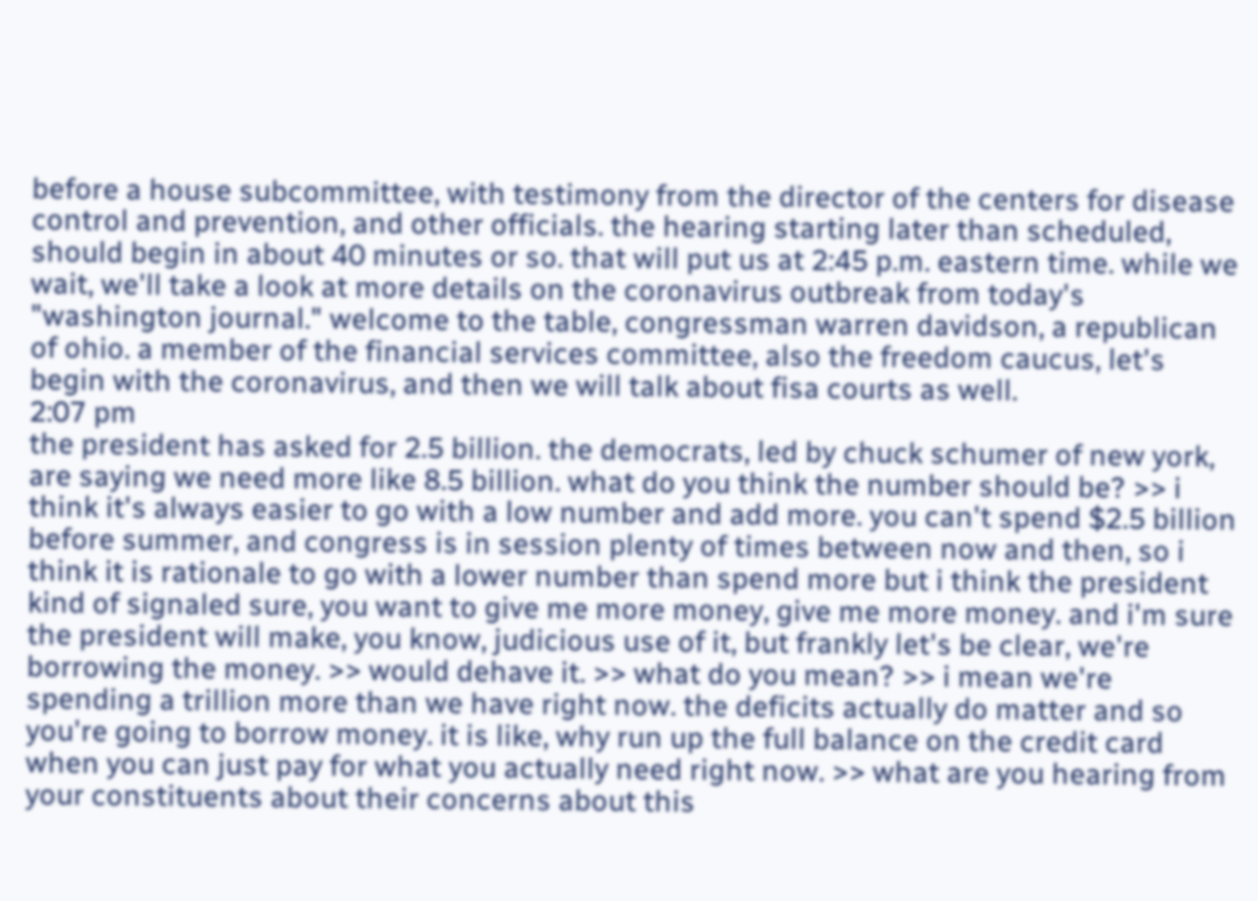before a house subcommittee, with testimony from the director of the centers for disease control and prevention, and other officials. the hearing starting later than scheduled, should begin in about 40 minutes or so. that will put us at 2:45 p.m. eastern time. while we wait, we'll take a look at more details on the coronavirus outbreak from today's "washington journal." welcome to the table, congressman warren davidson, a republican of ohio. a member of the financial services committee, also the freedom caucus, let's begin with the coronavirus, and then we will talk about fisa courts as well.
2:07 pm
the president has asked for 2.5 billion. the democrats, led by chuck schumer of new york, are saying we need more like 8.5 billion. what do you think the number should be? >> i think it's always easier to go with a low number and add more. you can't spend $2.5 billion before summer, and congress is in session plenty of times between now and then, so i think it is rationale to go with a lower number than spend more but i think the president kind of signaled sure, you want to give me more money, give me more money. and i'm sure the president will make, you know, judicious use of it, but frankly let's be clear, we're borrowing the money. >> would dehave it. >> what do you mean? >> i mean we're spending a trillion more than we have right now. the deficits actually do matter and so you're going to borrow money. it is like, why run up the full balance on the credit card when you can just pay for what you actually need right now. >> what are you hearing from your constituents about their concerns about this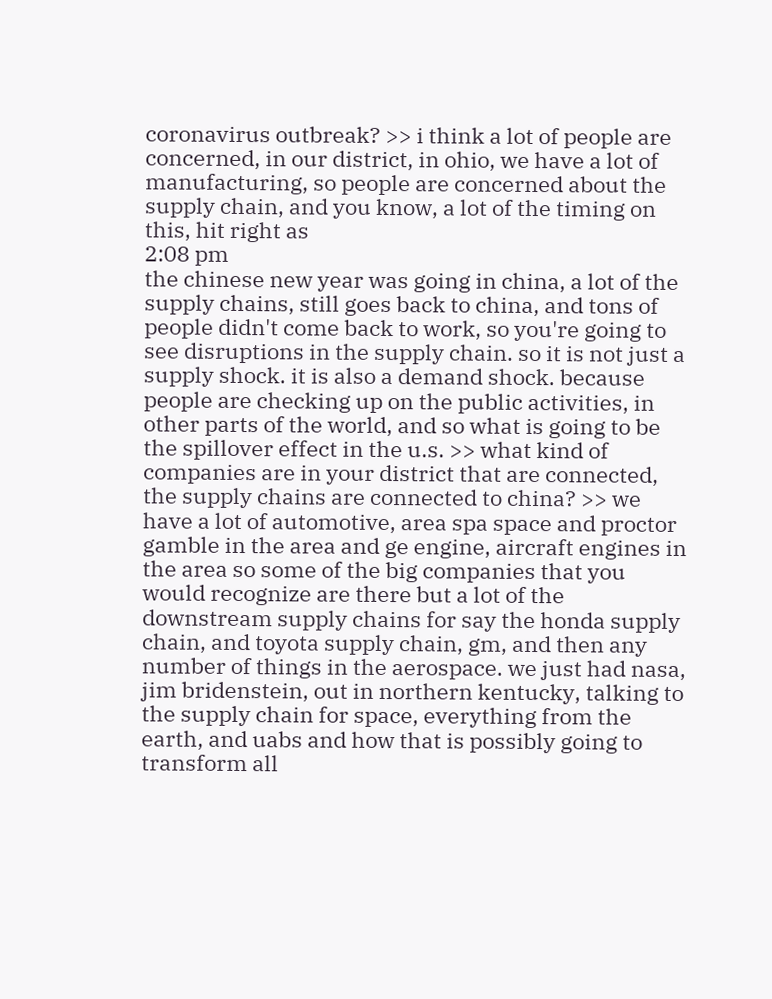coronavirus outbreak? >> i think a lot of people are concerned, in our district, in ohio, we have a lot of manufacturing, so people are concerned about the supply chain, and you know, a lot of the timing on this, hit right as
2:08 pm
the chinese new year was going in china, a lot of the supply chains, still goes back to china, and tons of people didn't come back to work, so you're going to see disruptions in the supply chain. so it is not just a supply shock. it is also a demand shock. because people are checking up on the public activities, in other parts of the world, and so what is going to be the spillover effect in the u.s. >> what kind of companies are in your district that are connected, the supply chains are connected to china? >> we have a lot of automotive, area spa space and proctor gamble in the area and ge engine, aircraft engines in the area so some of the big companies that you would recognize are there but a lot of the downstream supply chains for say the honda supply chain, and toyota supply chain, gm, and then any number of things in the aerospace. we just had nasa, jim bridenstein, out in northern kentucky, talking to the supply chain for space, everything from the earth, and uabs and how that is possibly going to transform all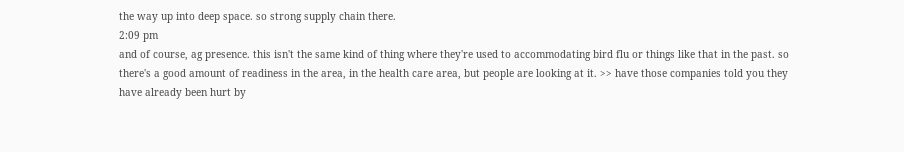the way up into deep space. so strong supply chain there.
2:09 pm
and of course, ag presence. this isn't the same kind of thing where they're used to accommodating bird flu or things like that in the past. so there's a good amount of readiness in the area, in the health care area, but people are looking at it. >> have those companies told you they have already been hurt by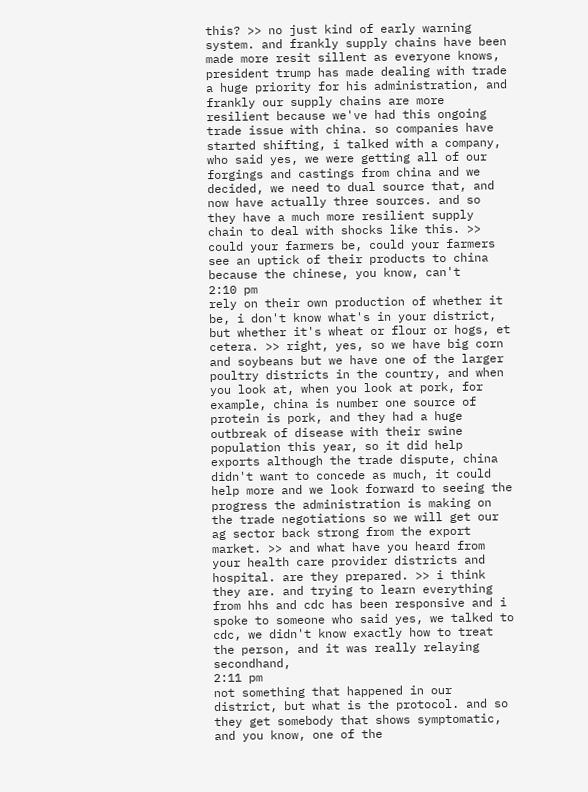this? >> no just kind of early warning system. and frankly supply chains have been made more resit sillent as everyone knows, president trump has made dealing with trade a huge priority for his administration, and frankly our supply chains are more resilient because we've had this ongoing trade issue with china. so companies have started shifting, i talked with a company, who said yes, we were getting all of our forgings and castings from china and we decided, we need to dual source that, and now have actually three sources. and so they have a much more resilient supply chain to deal with shocks like this. >> could your farmers be, could your farmers see an uptick of their products to china because the chinese, you know, can't
2:10 pm
rely on their own production of whether it be, i don't know what's in your district, but whether it's wheat or flour or hogs, et cetera. >> right, yes, so we have big corn and soybeans but we have one of the larger poultry districts in the country, and when you look at, when you look at pork, for example, china is number one source of protein is pork, and they had a huge outbreak of disease with their swine population this year, so it did help exports although the trade dispute, china didn't want to concede as much, it could help more and we look forward to seeing the progress the administration is making on the trade negotiations so we will get our ag sector back strong from the export market. >> and what have you heard from your health care provider districts and hospital. are they prepared. >> i think they are. and trying to learn everything from hhs and cdc has been responsive and i spoke to someone who said yes, we talked to cdc, we didn't know exactly how to treat the person, and it was really relaying secondhand,
2:11 pm
not something that happened in our district, but what is the protocol. and so they get somebody that shows symptomatic, and you know, one of the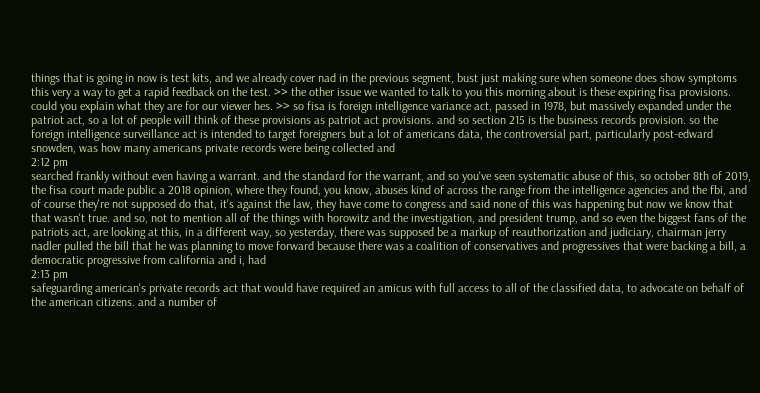things that is going in now is test kits, and we already cover nad in the previous segment, bust just making sure when someone does show symptoms this very a way to get a rapid feedback on the test. >> the other issue we wanted to talk to you this morning about is these expiring fisa provisions. could you explain what they are for our viewer hes. >> so fisa is foreign intelligence variance act, passed in 1978, but massively expanded under the patriot act, so a lot of people will think of these provisions as patriot act provisions. and so section 215 is the business records provision. so the foreign intelligence surveillance act is intended to target foreigners but a lot of americans data, the controversial part, particularly post-edward snowden, was how many americans private records were being collected and
2:12 pm
searched frankly without even having a warrant. and the standard for the warrant, and so you've seen systematic abuse of this, so october 8th of 2019, the fisa court made public a 2018 opinion, where they found, you know, abuses kind of across the range from the intelligence agencies and the fbi, and of course they're not supposed do that, it's against the law, they have come to congress and said none of this was happening but now we know that that wasn't true. and so, not to mention all of the things with horowitz and the investigation, and president trump, and so even the biggest fans of the patriots act, are looking at this, in a different way, so yesterday, there was supposed be a markup of reauthorization and judiciary, chairman jerry nadler pulled the bill that he was planning to move forward because there was a coalition of conservatives and progressives that were backing a bill, a democratic progressive from california and i, had
2:13 pm
safeguarding american's private records act that would have required an amicus with full access to all of the classified data, to advocate on behalf of the american citizens. and a number of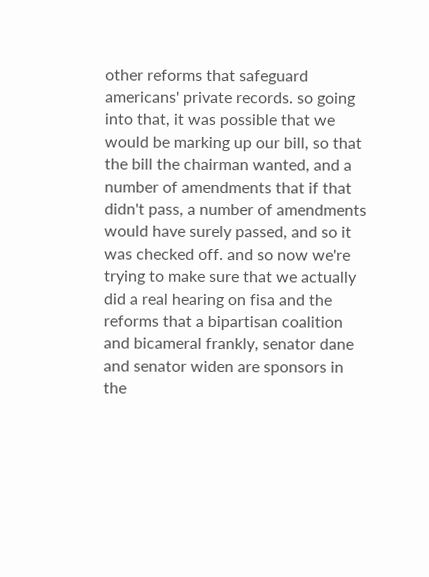other reforms that safeguard americans' private records. so going into that, it was possible that we would be marking up our bill, so that the bill the chairman wanted, and a number of amendments that if that didn't pass, a number of amendments would have surely passed, and so it was checked off. and so now we're trying to make sure that we actually did a real hearing on fisa and the reforms that a bipartisan coalition and bicameral frankly, senator dane and senator widen are sponsors in the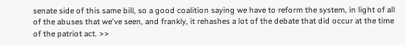senate side of this same bill, so a good coalition saying we have to reform the system, in light of all of the abuses that we've seen, and frankly, it rehashes a lot of the debate that did occur at the time of the patriot act. >>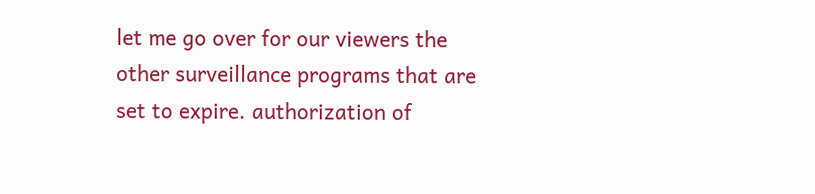let me go over for our viewers the other surveillance programs that are set to expire. authorization of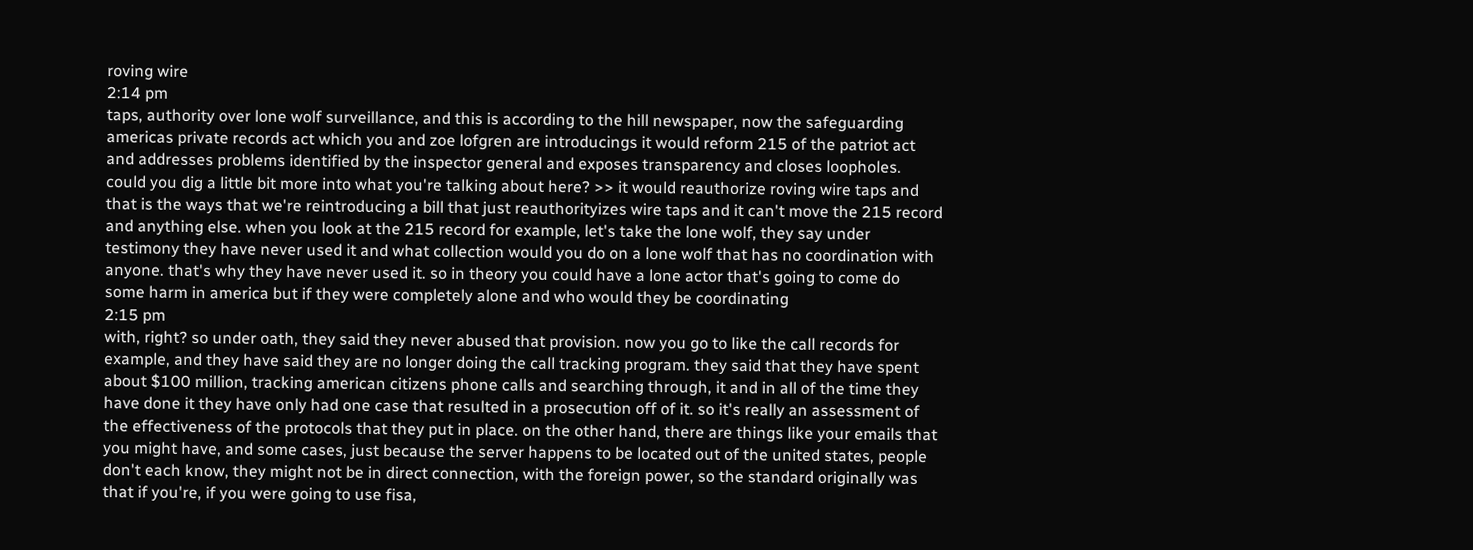roving wire
2:14 pm
taps, authority over lone wolf surveillance, and this is according to the hill newspaper, now the safeguarding americas private records act which you and zoe lofgren are introducings it would reform 215 of the patriot act and addresses problems identified by the inspector general and exposes transparency and closes loopholes. could you dig a little bit more into what you're talking about here? >> it would reauthorize roving wire taps and that is the ways that we're reintroducing a bill that just reauthorityizes wire taps and it can't move the 215 record and anything else. when you look at the 215 record for example, let's take the lone wolf, they say under testimony they have never used it and what collection would you do on a lone wolf that has no coordination with anyone. that's why they have never used it. so in theory you could have a lone actor that's going to come do some harm in america but if they were completely alone and who would they be coordinating
2:15 pm
with, right? so under oath, they said they never abused that provision. now you go to like the call records for example, and they have said they are no longer doing the call tracking program. they said that they have spent about $100 million, tracking american citizens phone calls and searching through, it and in all of the time they have done it they have only had one case that resulted in a prosecution off of it. so it's really an assessment of the effectiveness of the protocols that they put in place. on the other hand, there are things like your emails that you might have, and some cases, just because the server happens to be located out of the united states, people don't each know, they might not be in direct connection, with the foreign power, so the standard originally was that if you're, if you were going to use fisa,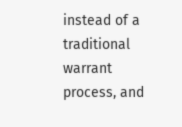instead of a traditional warrant process, and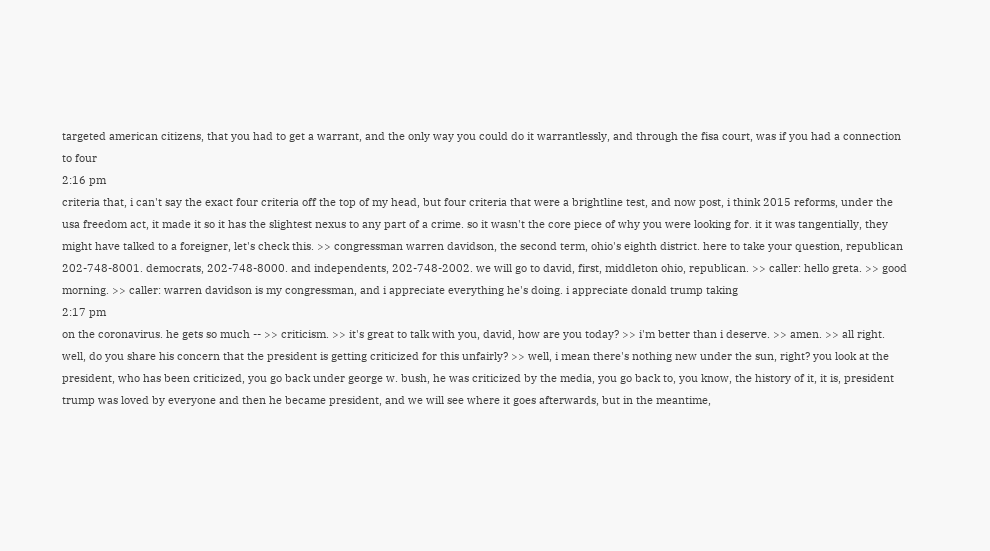targeted american citizens, that you had to get a warrant, and the only way you could do it warrantlessly, and through the fisa court, was if you had a connection to four
2:16 pm
criteria that, i can't say the exact four criteria off the top of my head, but four criteria that were a brightline test, and now post, i think 2015 reforms, under the usa freedom act, it made it so it has the slightest nexus to any part of a crime. so it wasn't the core piece of why you were looking for. it it was tangentially, they might have talked to a foreigner, let's check this. >> congressman warren davidson, the second term, ohio's eighth district. here to take your question, republican 202-748-8001. democrats, 202-748-8000. and independents, 202-748-2002. we will go to david, first, middleton ohio, republican. >> caller: hello greta. >> good morning. >> caller: warren davidson is my congressman, and i appreciate everything he's doing. i appreciate donald trump taking
2:17 pm
on the coronavirus. he gets so much -- >> criticism. >> it's great to talk with you, david, how are you today? >> i'm better than i deserve. >> amen. >> all right. well, do you share his concern that the president is getting criticized for this unfairly? >> well, i mean there's nothing new under the sun, right? you look at the president, who has been criticized, you go back under george w. bush, he was criticized by the media, you go back to, you know, the history of it, it is, president trump was loved by everyone and then he became president, and we will see where it goes afterwards, but in the meantime,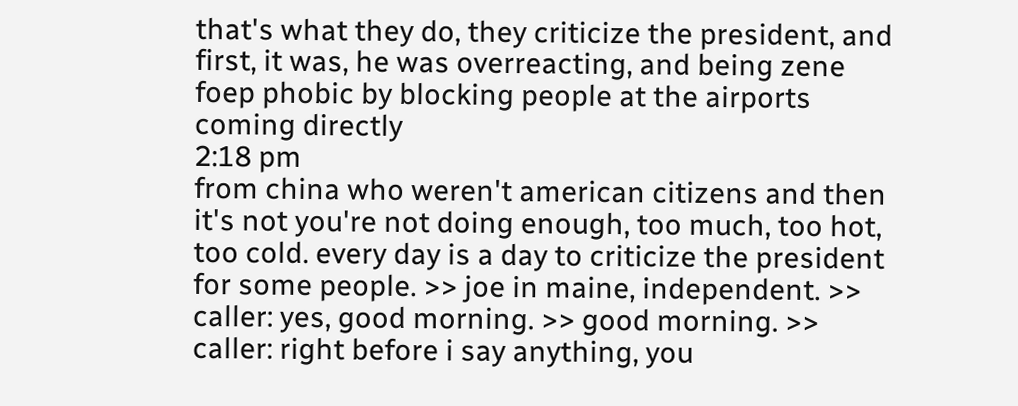that's what they do, they criticize the president, and first, it was, he was overreacting, and being zene foep phobic by blocking people at the airports coming directly
2:18 pm
from china who weren't american citizens and then it's not you're not doing enough, too much, too hot, too cold. every day is a day to criticize the president for some people. >> joe in maine, independent. >> caller: yes, good morning. >> good morning. >> caller: right before i say anything, you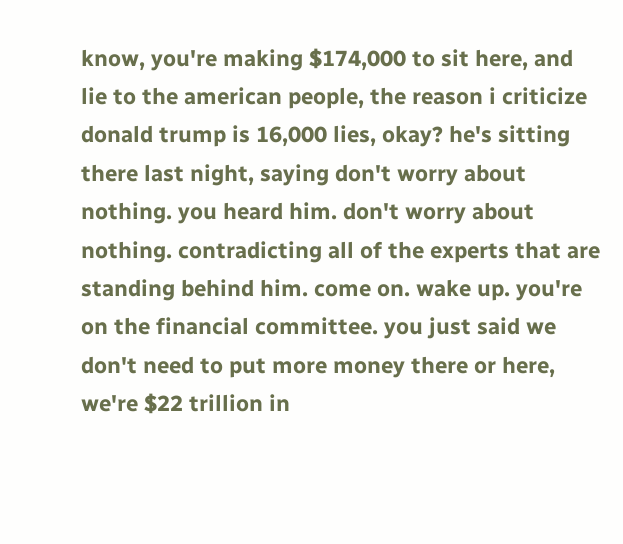know, you're making $174,000 to sit here, and lie to the american people, the reason i criticize donald trump is 16,000 lies, okay? he's sitting there last night, saying don't worry about nothing. you heard him. don't worry about nothing. contradicting all of the experts that are standing behind him. come on. wake up. you're on the financial committee. you just said we don't need to put more money there or here, we're $22 trillion in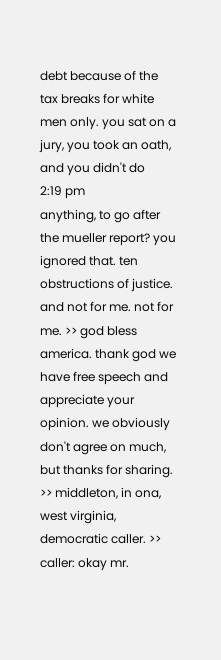debt because of the tax breaks for white men only. you sat on a jury, you took an oath, and you didn't do
2:19 pm
anything, to go after the mueller report? you ignored that. ten obstructions of justice. and not for me. not for me. >> god bless america. thank god we have free speech and appreciate your opinion. we obviously don't agree on much, but thanks for sharing. >> middleton, in ona, west virginia, democratic caller. >> caller: okay mr.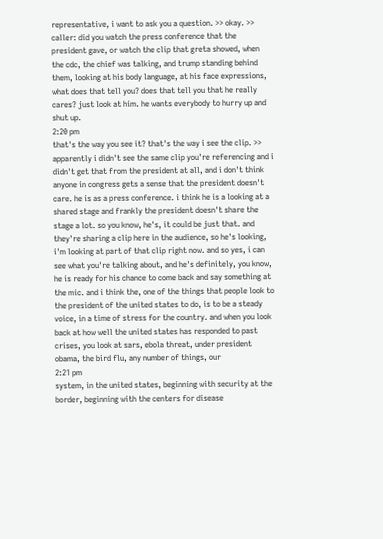representative, i want to ask you a question. >> okay. >> caller: did you watch the press conference that the president gave, or watch the clip that greta showed, when the cdc, the chief was talking, and trump standing behind them, looking at his body language, at his face expressions, what does that tell you? does that tell you that he really cares? just look at him. he wants everybody to hurry up and shut up.
2:20 pm
that's the way you see it? that's the way i see the clip. >> apparently i didn't see the same clip you're referencing and i didn't get that from the president at all, and i don't think anyone in congress gets a sense that the president doesn't care. he is as a press conference. i think he is a looking at a shared stage and frankly the president doesn't share the stage a lot. so you know, he's, it could be just that. and they're sharing a clip here in the audience, so he's looking, i'm looking at part of that clip right now. and so yes, i can see what you're talking about, and he's definitely, you know, he is ready for his chance to come back and say something at the mic. and i think the, one of the things that people look to the president of the united states to do, is to be a steady voice, in a time of stress for the country. and when you look back at how well the united states has responded to past crises, you look at sars, ebola threat, under president obama, the bird flu, any number of things, our
2:21 pm
system, in the united states, beginning with security at the border, beginning with the centers for disease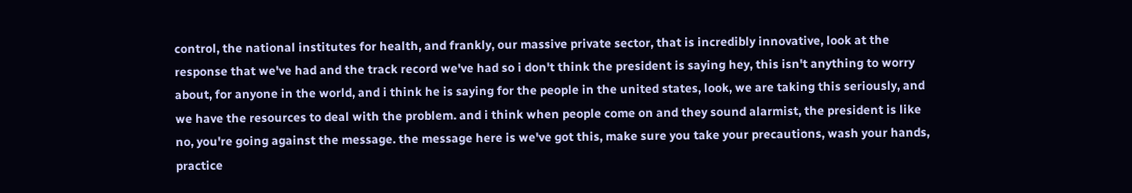control, the national institutes for health, and frankly, our massive private sector, that is incredibly innovative, look at the response that we've had and the track record we've had so i don't think the president is saying hey, this isn't anything to worry about, for anyone in the world, and i think he is saying for the people in the united states, look, we are taking this seriously, and we have the resources to deal with the problem. and i think when people come on and they sound alarmist, the president is like no, you're going against the message. the message here is we've got this, make sure you take your precautions, wash your hands, practice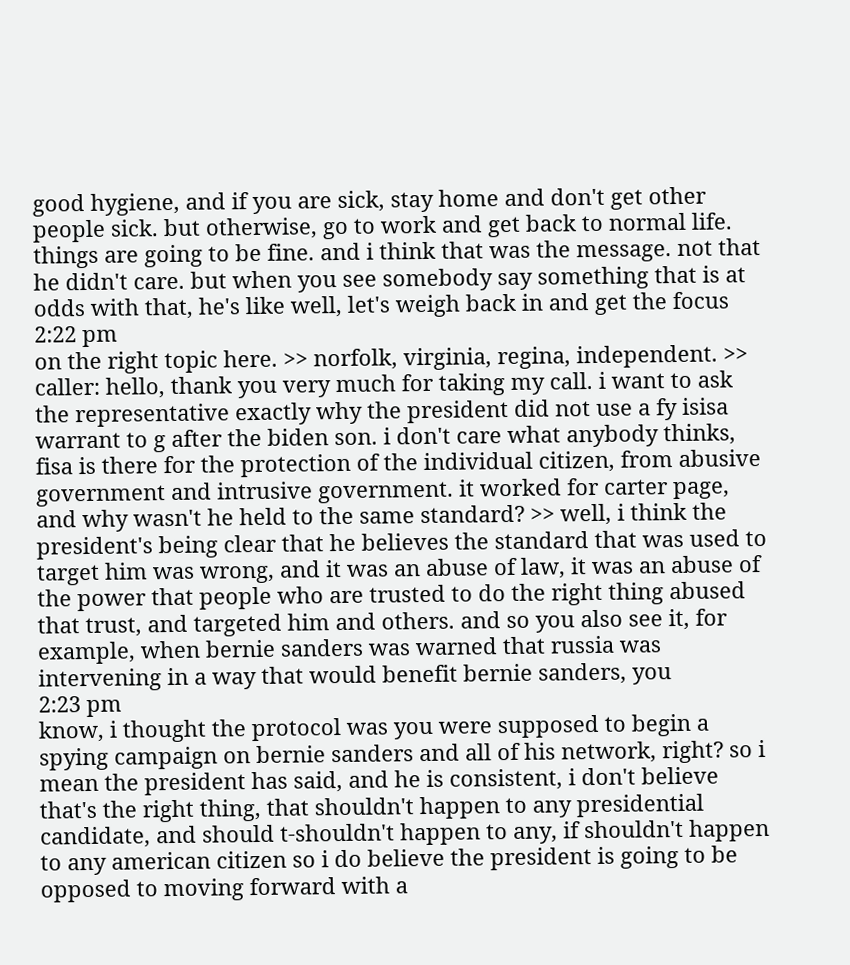good hygiene, and if you are sick, stay home and don't get other people sick. but otherwise, go to work and get back to normal life. things are going to be fine. and i think that was the message. not that he didn't care. but when you see somebody say something that is at odds with that, he's like well, let's weigh back in and get the focus
2:22 pm
on the right topic here. >> norfolk, virginia, regina, independent. >> caller: hello, thank you very much for taking my call. i want to ask the representative exactly why the president did not use a fy isisa warrant to g after the biden son. i don't care what anybody thinks, fisa is there for the protection of the individual citizen, from abusive government and intrusive government. it worked for carter page, and why wasn't he held to the same standard? >> well, i think the president's being clear that he believes the standard that was used to target him was wrong, and it was an abuse of law, it was an abuse of the power that people who are trusted to do the right thing abused that trust, and targeted him and others. and so you also see it, for example, when bernie sanders was warned that russia was intervening in a way that would benefit bernie sanders, you
2:23 pm
know, i thought the protocol was you were supposed to begin a spying campaign on bernie sanders and all of his network, right? so i mean the president has said, and he is consistent, i don't believe that's the right thing, that shouldn't happen to any presidential candidate, and should t-shouldn't happen to any, if shouldn't happen to any american citizen so i do believe the president is going to be opposed to moving forward with a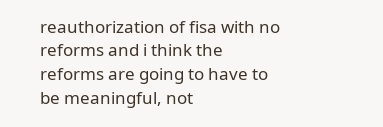reauthorization of fisa with no reforms and i think the reforms are going to have to be meaningful, not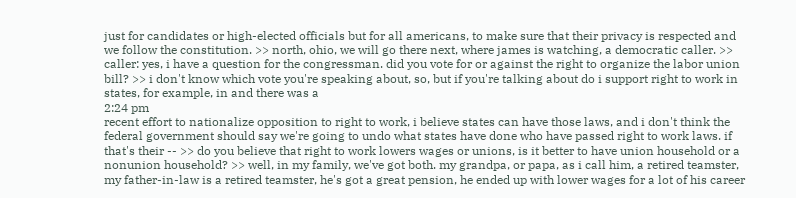just for candidates or high-elected officials but for all americans, to make sure that their privacy is respected and we follow the constitution. >> north, ohio, we will go there next, where james is watching, a democratic caller. >> caller: yes, i have a question for the congressman. did you vote for or against the right to organize the labor union bill? >> i don't know which vote you're speaking about, so, but if you're talking about do i support right to work in states, for example, in and there was a
2:24 pm
recent effort to nationalize opposition to right to work, i believe states can have those laws, and i don't think the federal government should say we're going to undo what states have done who have passed right to work laws. if that's their -- >> do you believe that right to work lowers wages or unions, is it better to have union household or a nonunion household? >> well, in my family, we've got both. my grandpa, or papa, as i call him, a retired teamster, my father-in-law is a retired teamster, he's got a great pension, he ended up with lower wages for a lot of his career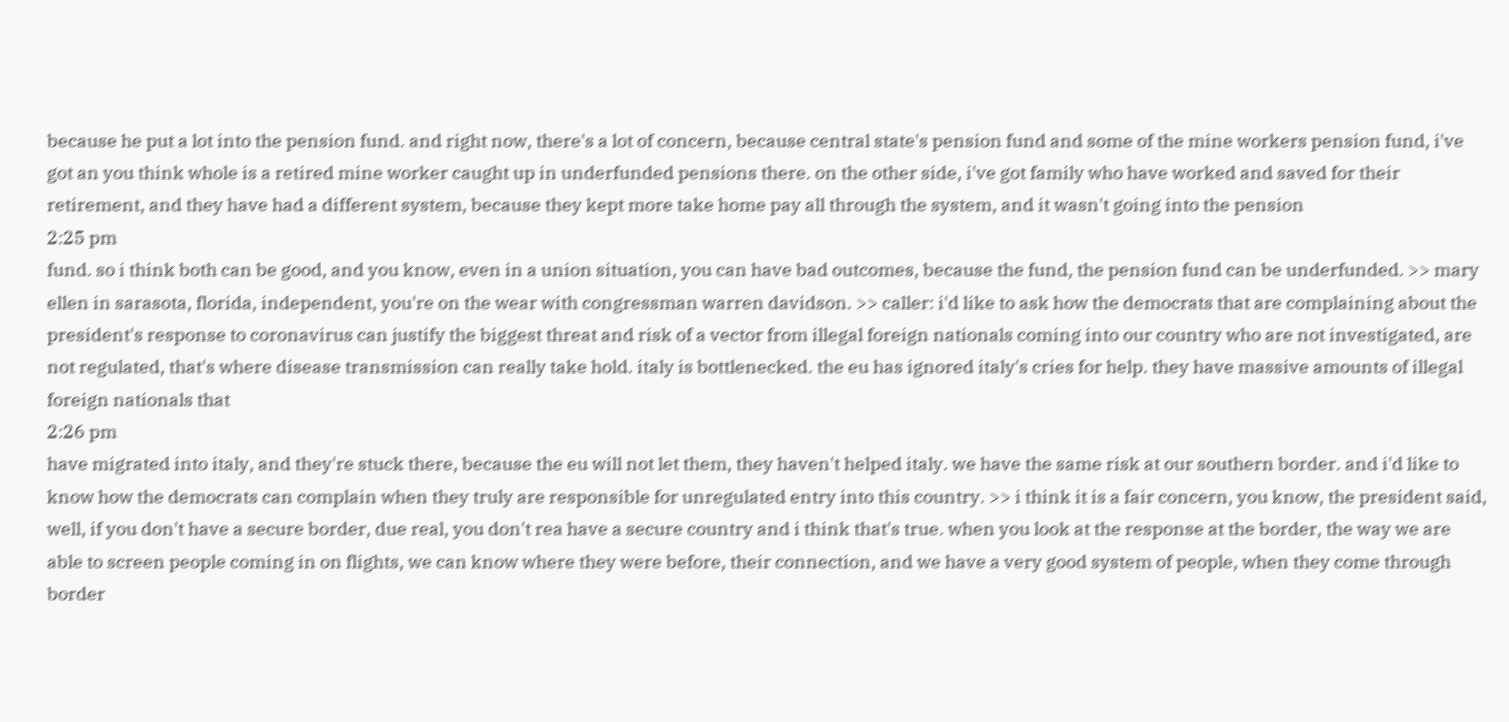because he put a lot into the pension fund. and right now, there's a lot of concern, because central state's pension fund and some of the mine workers pension fund, i've got an you think whole is a retired mine worker caught up in underfunded pensions there. on the other side, i've got family who have worked and saved for their retirement, and they have had a different system, because they kept more take home pay all through the system, and it wasn't going into the pension
2:25 pm
fund. so i think both can be good, and you know, even in a union situation, you can have bad outcomes, because the fund, the pension fund can be underfunded. >> mary ellen in sarasota, florida, independent, you're on the wear with congressman warren davidson. >> caller: i'd like to ask how the democrats that are complaining about the president's response to coronavirus can justify the biggest threat and risk of a vector from illegal foreign nationals coming into our country who are not investigated, are not regulated, that's where disease transmission can really take hold. italy is bottlenecked. the eu has ignored italy's cries for help. they have massive amounts of illegal foreign nationals that
2:26 pm
have migrated into italy, and they're stuck there, because the eu will not let them, they haven't helped italy. we have the same risk at our southern border. and i'd like to know how the democrats can complain when they truly are responsible for unregulated entry into this country. >> i think it is a fair concern, you know, the president said, well, if you don't have a secure border, due real, you don't rea have a secure country and i think that's true. when you look at the response at the border, the way we are able to screen people coming in on flights, we can know where they were before, their connection, and we have a very good system of people, when they come through border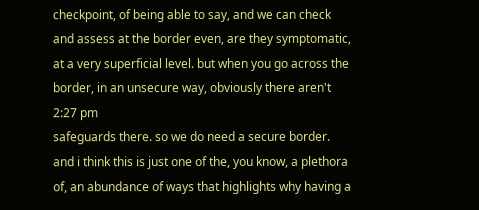checkpoint, of being able to say, and we can check and assess at the border even, are they symptomatic, at a very superficial level. but when you go across the border, in an unsecure way, obviously there aren't
2:27 pm
safeguards there. so we do need a secure border. and i think this is just one of the, you know, a plethora of, an abundance of ways that highlights why having a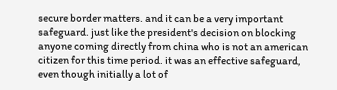secure border matters. and it can be a very important safeguard. just like the president's decision on blocking anyone coming directly from china who is not an american citizen for this time period. it was an effective safeguard, even though initially a lot of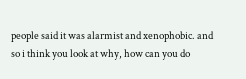people said it was alarmist and xenophobic. and so i think you look at why, how can you do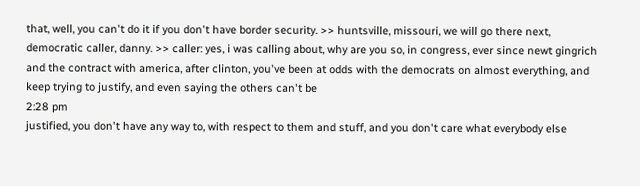that, well, you can't do it if you don't have border security. >> huntsville, missouri, we will go there next, democratic caller, danny. >> caller: yes, i was calling about, why are you so, in congress, ever since newt gingrich and the contract with america, after clinton, you've been at odds with the democrats on almost everything, and keep trying to justify, and even saying the others can't be
2:28 pm
justified, you don't have any way to, with respect to them and stuff, and you don't care what everybody else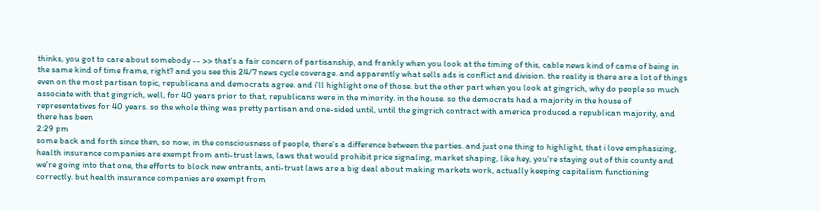thinks, you got to care about somebody -- >> that's a fair concern of partisanship, and frankly when you look at the timing of this, cable news kind of came of being in the same kind of time frame, right? and you see this 24/7 news cycle coverage. and apparently what sells ads is conflict and division. the reality is there are a lot of things even on the most partisan topic, republicans and democrats agree. and i'll highlight one of those. but the other part when you look at gingrich, why do people so much associate with that gingrich, well, for 40 years prior to that, republicans were in the minority. in the house. so the democrats had a majority in the house of representatives for 40 years. so the whole thing was pretty partisan and one-sided until, until the gingrich contract with america produced a republican majority, and there has been
2:29 pm
some back and forth since then, so now, in the consciousness of people, there's a difference between the parties. and just one thing to highlight, that i love emphasizing, health insurance companies are exempt from anti-trust laws, laws that would prohibit price signaling, market shaping, like hey, you're staying out of this county and we're going into that one, the efforts to block new entrants, anti-trust laws are a big deal about making markets work, actually keeping capitalism functioning correctly. but health insurance companies are exempt from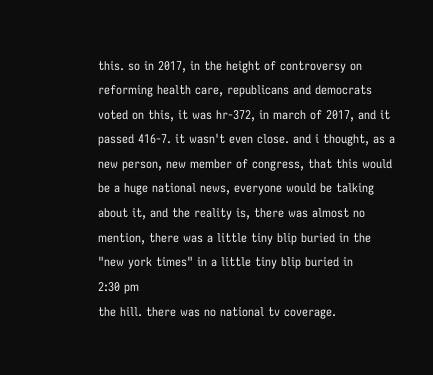this. so in 2017, in the height of controversy on reforming health care, republicans and democrats voted on this, it was hr-372, in march of 2017, and it passed 416-7. it wasn't even close. and i thought, as a new person, new member of congress, that this would be a huge national news, everyone would be talking about it, and the reality is, there was almost no mention, there was a little tiny blip buried in the "new york times" in a little tiny blip buried in
2:30 pm
the hill. there was no national tv coverage.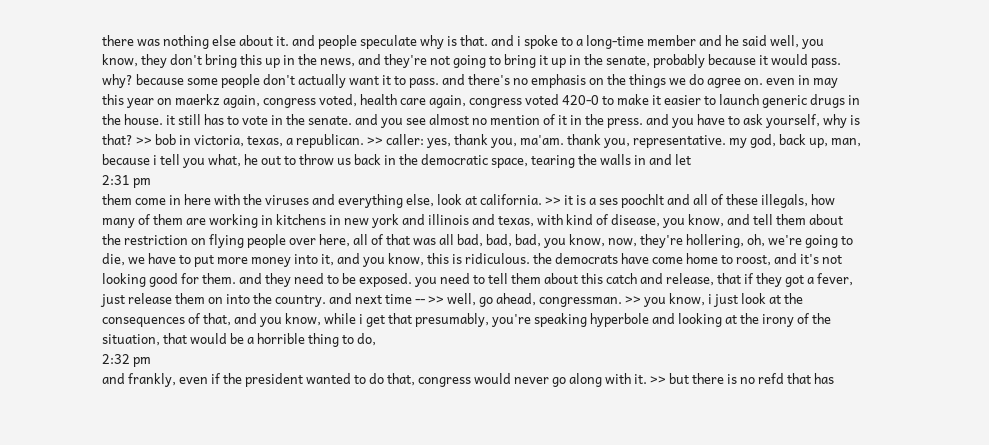there was nothing else about it. and people speculate why is that. and i spoke to a long-time member and he said well, you know, they don't bring this up in the news, and they're not going to bring it up in the senate, probably because it would pass. why? because some people don't actually want it to pass. and there's no emphasis on the things we do agree on. even in may this year on maerkz again, congress voted, health care again, congress voted 420-0 to make it easier to launch generic drugs in the house. it still has to vote in the senate. and you see almost no mention of it in the press. and you have to ask yourself, why is that? >> bob in victoria, texas, a republican. >> caller: yes, thank you, ma'am. thank you, representative. my god, back up, man, because i tell you what, he out to throw us back in the democratic space, tearing the walls in and let
2:31 pm
them come in here with the viruses and everything else, look at california. >> it is a ses poochlt and all of these illegals, how many of them are working in kitchens in new york and illinois and texas, with kind of disease, you know, and tell them about the restriction on flying people over here, all of that was all bad, bad, bad, you know, now, they're hollering, oh, we're going to die, we have to put more money into it, and you know, this is ridiculous. the democrats have come home to roost, and it's not looking good for them. and they need to be exposed. you need to tell them about this catch and release, that if they got a fever, just release them on into the country. and next time -- >> well, go ahead, congressman. >> you know, i just look at the consequences of that, and you know, while i get that presumably, you're speaking hyperbole and looking at the irony of the situation, that would be a horrible thing to do,
2:32 pm
and frankly, even if the president wanted to do that, congress would never go along with it. >> but there is no refd that has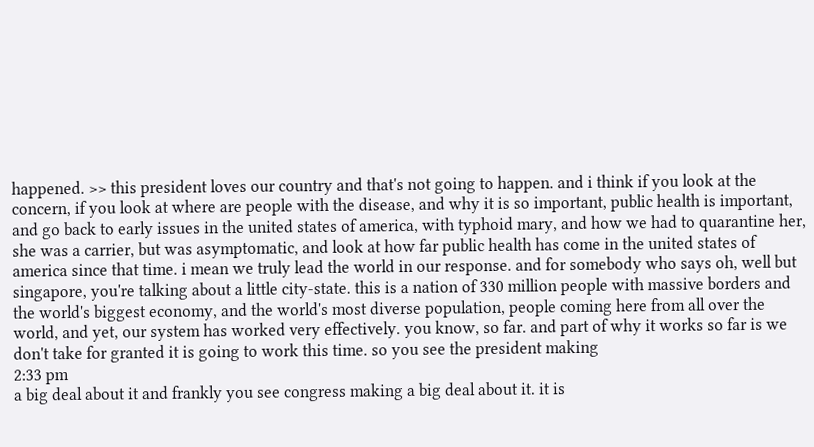happened. >> this president loves our country and that's not going to happen. and i think if you look at the concern, if you look at where are people with the disease, and why it is so important, public health is important, and go back to early issues in the united states of america, with typhoid mary, and how we had to quarantine her, she was a carrier, but was asymptomatic, and look at how far public health has come in the united states of america since that time. i mean we truly lead the world in our response. and for somebody who says oh, well but singapore, you're talking about a little city-state. this is a nation of 330 million people with massive borders and the world's biggest economy, and the world's most diverse population, people coming here from all over the world, and yet, our system has worked very effectively. you know, so far. and part of why it works so far is we don't take for granted it is going to work this time. so you see the president making
2:33 pm
a big deal about it and frankly you see congress making a big deal about it. it is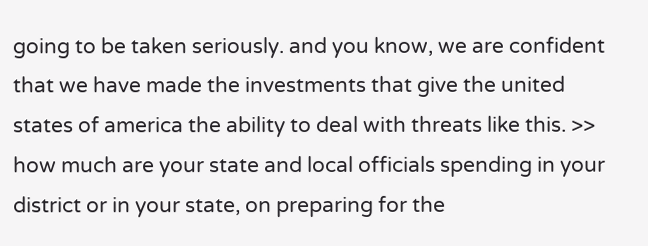going to be taken seriously. and you know, we are confident that we have made the investments that give the united states of america the ability to deal with threats like this. >> how much are your state and local officials spending in your district or in your state, on preparing for the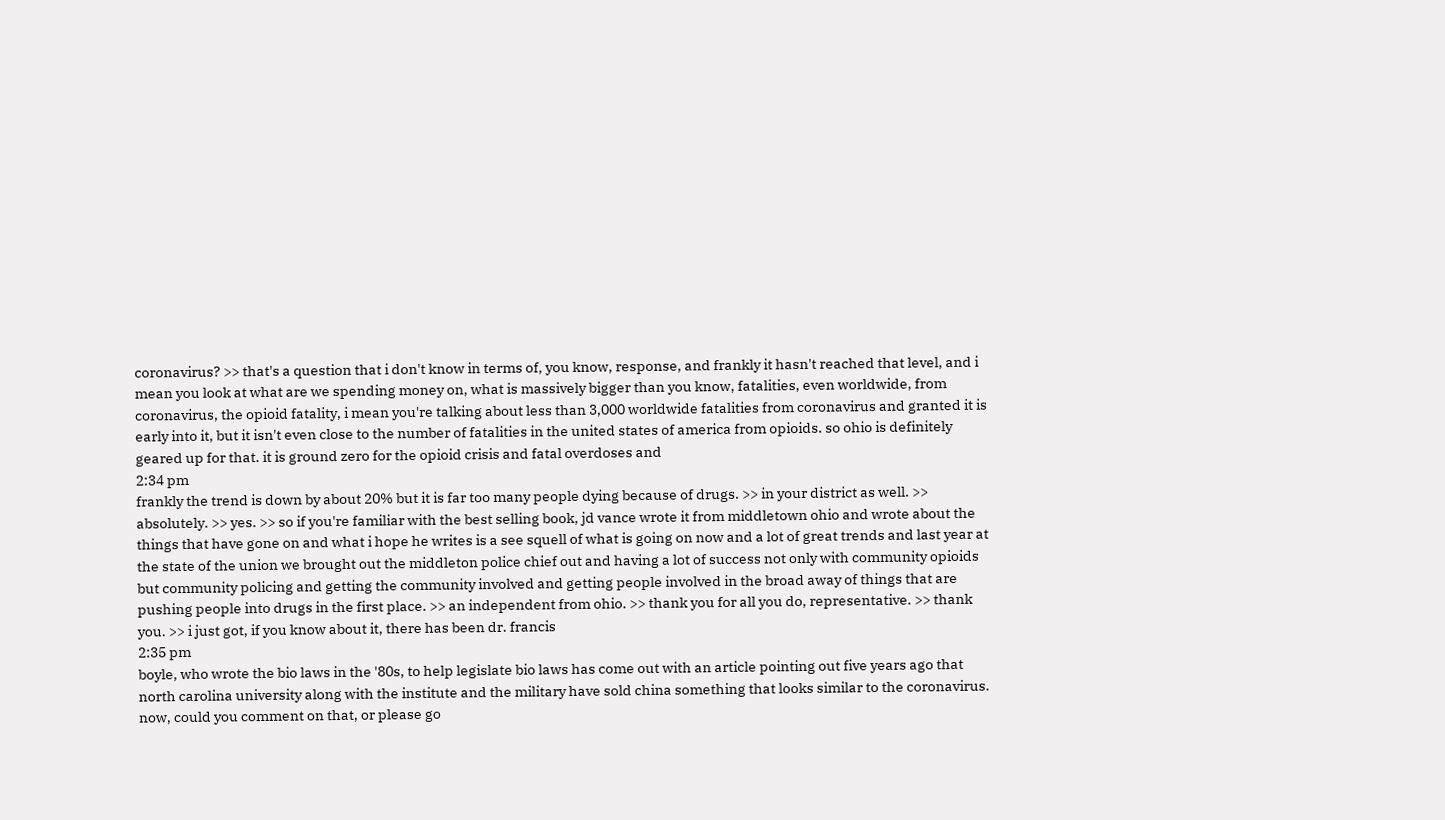coronavirus? >> that's a question that i don't know in terms of, you know, response, and frankly it hasn't reached that level, and i mean you look at what are we spending money on, what is massively bigger than you know, fatalities, even worldwide, from coronavirus, the opioid fatality, i mean you're talking about less than 3,000 worldwide fatalities from coronavirus and granted it is early into it, but it isn't even close to the number of fatalities in the united states of america from opioids. so ohio is definitely geared up for that. it is ground zero for the opioid crisis and fatal overdoses and
2:34 pm
frankly the trend is down by about 20% but it is far too many people dying because of drugs. >> in your district as well. >> absolutely. >> yes. >> so if you're familiar with the best selling book, jd vance wrote it from middletown ohio and wrote about the things that have gone on and what i hope he writes is a see squell of what is going on now and a lot of great trends and last year at the state of the union we brought out the middleton police chief out and having a lot of success not only with community opioids but community policing and getting the community involved and getting people involved in the broad away of things that are pushing people into drugs in the first place. >> an independent from ohio. >> thank you for all you do, representative. >> thank you. >> i just got, if you know about it, there has been dr. francis
2:35 pm
boyle, who wrote the bio laws in the '80s, to help legislate bio laws has come out with an article pointing out five years ago that north carolina university along with the institute and the military have sold china something that looks similar to the coronavirus. now, could you comment on that, or please go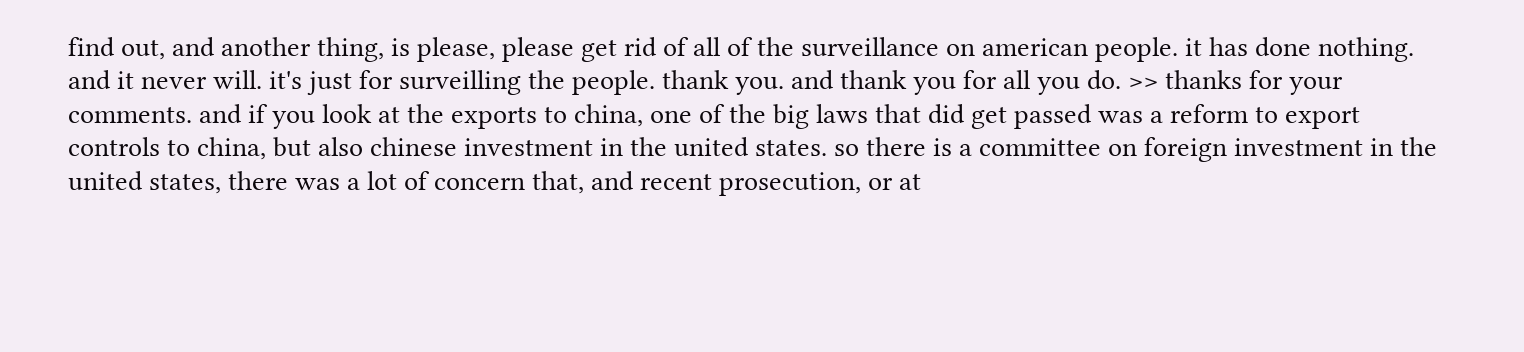find out, and another thing, is please, please get rid of all of the surveillance on american people. it has done nothing. and it never will. it's just for surveilling the people. thank you. and thank you for all you do. >> thanks for your comments. and if you look at the exports to china, one of the big laws that did get passed was a reform to export controls to china, but also chinese investment in the united states. so there is a committee on foreign investment in the united states, there was a lot of concern that, and recent prosecution, or at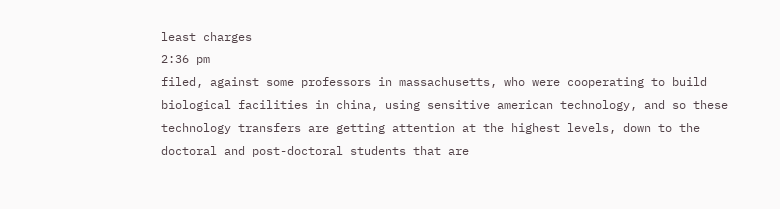least charges
2:36 pm
filed, against some professors in massachusetts, who were cooperating to build biological facilities in china, using sensitive american technology, and so these technology transfers are getting attention at the highest levels, down to the doctoral and post-doctoral students that are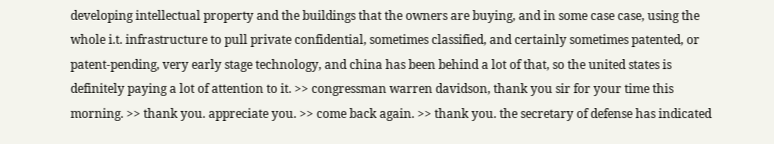developing intellectual property and the buildings that the owners are buying, and in some case case, using the whole i.t. infrastructure to pull private confidential, sometimes classified, and certainly sometimes patented, or patent-pending, very early stage technology, and china has been behind a lot of that, so the united states is definitely paying a lot of attention to it. >> congressman warren davidson, thank you sir for your time this morning. >> thank you. appreciate you. >> come back again. >> thank you. the secretary of defense has indicated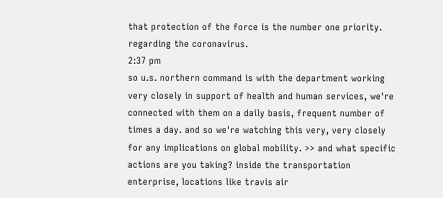that protection of the force is the number one priority. regarding the coronavirus.
2:37 pm
so u.s. northern command is with the department working very closely in support of health and human services, we're connected with them on a daily basis, frequent number of times a day. and so we're watching this very, very closely for any implications on global mobility. >> and what specific actions are you taking? inside the transportation enterprise, locations like travis air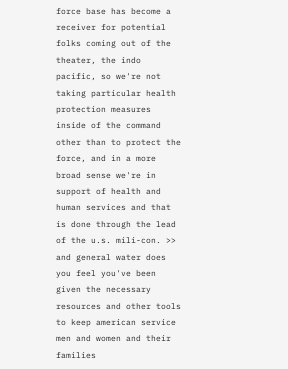force base has become a receiver for potential folks coming out of the theater, the indo pacific, so we're not taking particular health protection measures inside of the command other than to protect the force, and in a more broad sense we're in support of health and human services and that is done through the lead of the u.s. mili-con. >> and general water does you feel you've been given the necessary resources and other tools to keep american service men and women and their families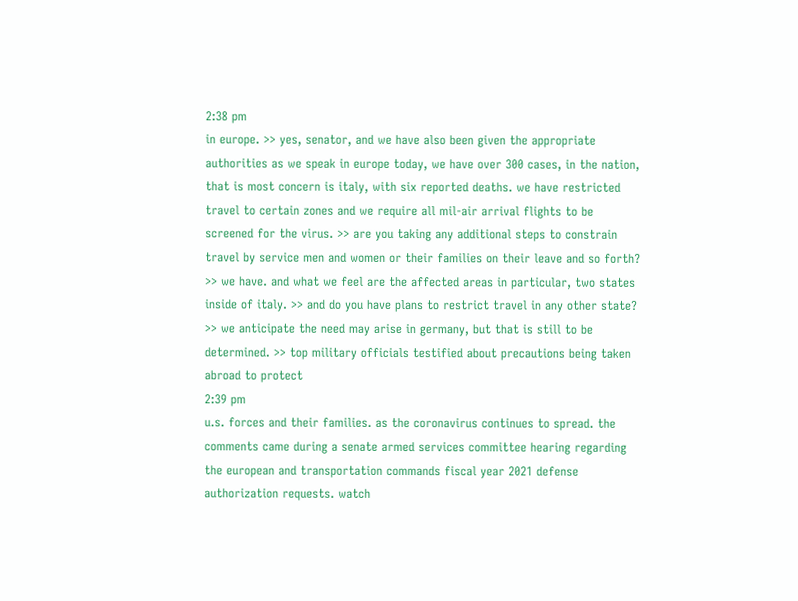2:38 pm
in europe. >> yes, senator, and we have also been given the appropriate authorities as we speak in europe today, we have over 300 cases, in the nation, that is most concern is italy, with six reported deaths. we have restricted travel to certain zones and we require all mil-air arrival flights to be screened for the virus. >> are you taking any additional steps to constrain travel by service men and women or their families on their leave and so forth? >> we have. and what we feel are the affected areas in particular, two states inside of italy. >> and do you have plans to restrict travel in any other state? >> we anticipate the need may arise in germany, but that is still to be determined. >> top military officials testified about precautions being taken abroad to protect
2:39 pm
u.s. forces and their families. as the coronavirus continues to spread. the comments came during a senate armed services committee hearing regarding the european and transportation commands fiscal year 2021 defense authorization requests. watch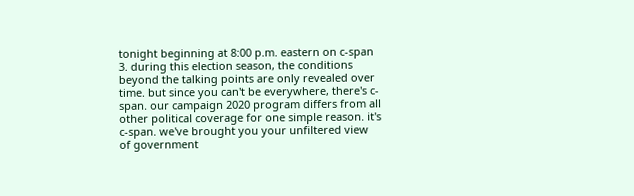tonight beginning at 8:00 p.m. eastern on c-span 3. during this election season, the conditions beyond the talking points are only revealed over time. but since you can't be everywhere, there's c-span. our campaign 2020 program differs from all other political coverage for one simple reason. it's c-span. we've brought you your unfiltered view of government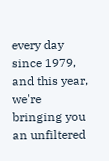every day since 1979, and this year, we're bringing you an unfiltered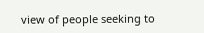view of people seeking to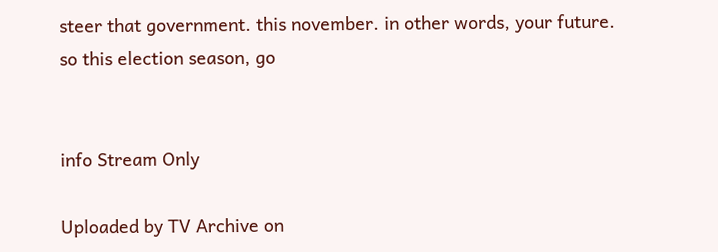steer that government. this november. in other words, your future. so this election season, go


info Stream Only

Uploaded by TV Archive on